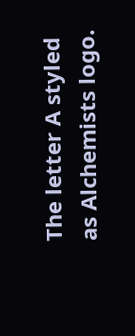The letter A styled as Alchemists logo.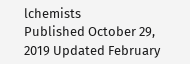lchemists
Published October 29, 2019 Updated February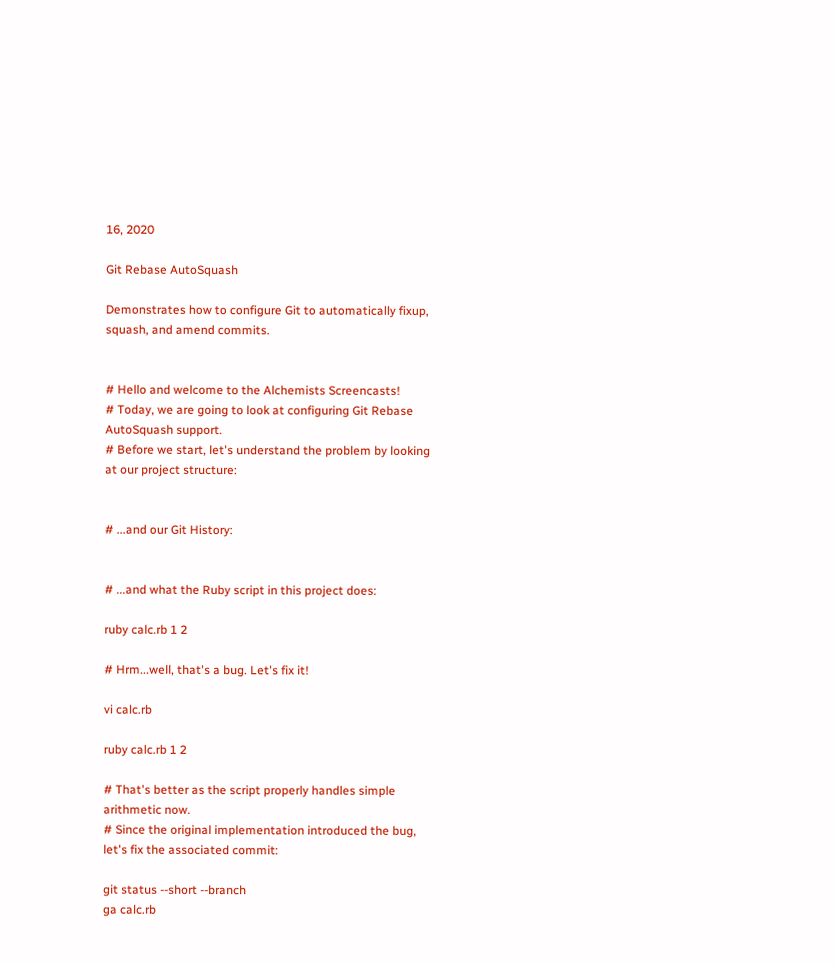16, 2020

Git Rebase AutoSquash

Demonstrates how to configure Git to automatically fixup, squash, and amend commits.


# Hello and welcome to the Alchemists Screencasts!
# Today, we are going to look at configuring Git Rebase AutoSquash support.
# Before we start, let's understand the problem by looking at our project structure:


# ...and our Git History:


# ...and what the Ruby script in this project does:

ruby calc.rb 1 2

# Hrm...well, that's a bug. Let's fix it!

vi calc.rb

ruby calc.rb 1 2

# That's better as the script properly handles simple arithmetic now.
# Since the original implementation introduced the bug, let's fix the associated commit:

git status --short --branch
ga calc.rb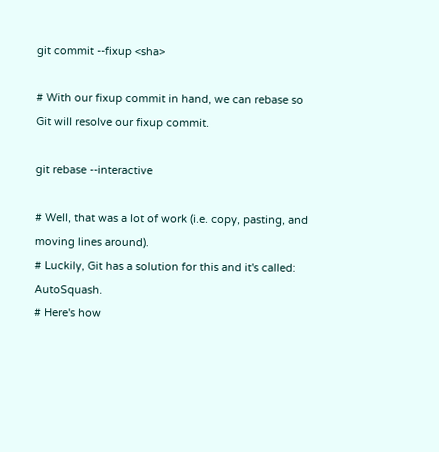git commit --fixup <sha>

# With our fixup commit in hand, we can rebase so Git will resolve our fixup commit.

git rebase --interactive

# Well, that was a lot of work (i.e. copy, pasting, and moving lines around).
# Luckily, Git has a solution for this and it's called: AutoSquash.
# Here's how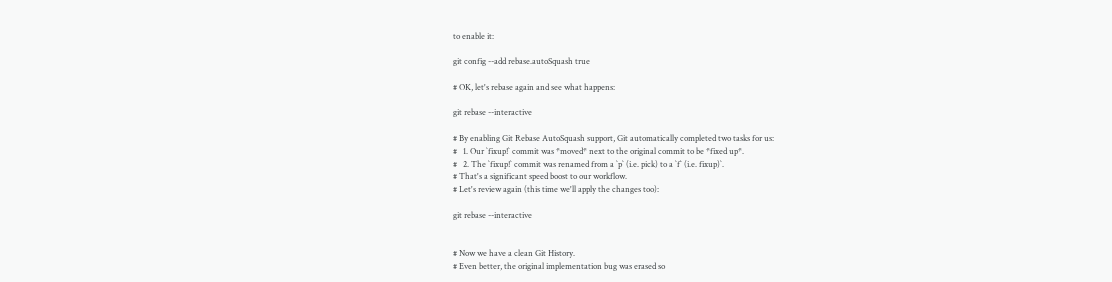to enable it:

git config --add rebase.autoSquash true

# OK, let's rebase again and see what happens:

git rebase --interactive

# By enabling Git Rebase AutoSquash support, Git automatically completed two tasks for us:
#   1. Our `fixup!` commit was *moved* next to the original commit to be *fixed up*.
#   2. The `fixup!` commit was renamed from a `p` (i.e. pick) to a `f` (i.e. fixup)`.
# That's a significant speed boost to our workflow.
# Let's review again (this time we'll apply the changes too):

git rebase --interactive


# Now we have a clean Git History.
# Even better, the original implementation bug was erased so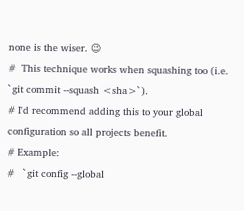none is the wiser. 😉
#  This technique works when squashing too (i.e. `git commit --squash <sha>`).
# I'd recommend adding this to your global configuration so all projects benefit.
# Example:
#   `git config --global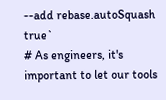--add rebase.autoSquash true`
# As engineers, it's important to let our tools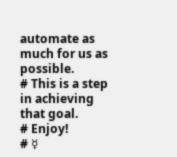automate as much for us as possible.
# This is a step in achieving that goal.
# Enjoy!
# ☿